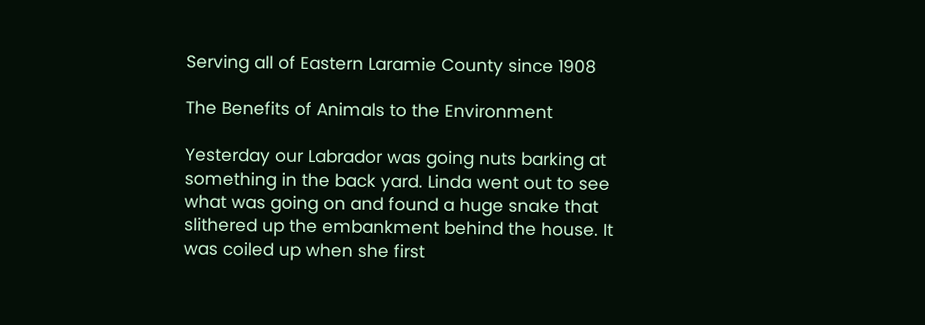Serving all of Eastern Laramie County since 1908

The Benefits of Animals to the Environment

Yesterday our Labrador was going nuts barking at something in the back yard. Linda went out to see what was going on and found a huge snake that slithered up the embankment behind the house. It was coiled up when she first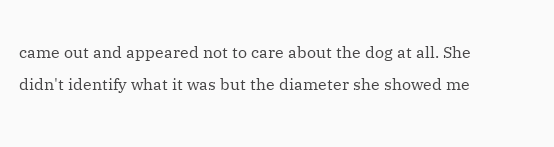came out and appeared not to care about the dog at all. She didn't identify what it was but the diameter she showed me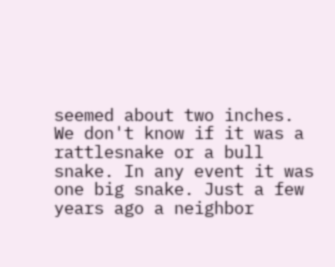seemed about two inches. We don't know if it was a rattlesnake or a bull snake. In any event it was one big snake. Just a few years ago a neighbor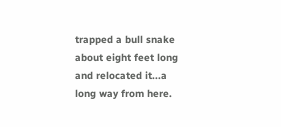trapped a bull snake about eight feet long and relocated it...a long way from here.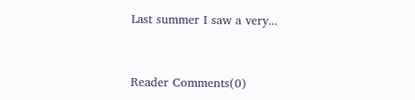Last summer I saw a very...


Reader Comments(0)